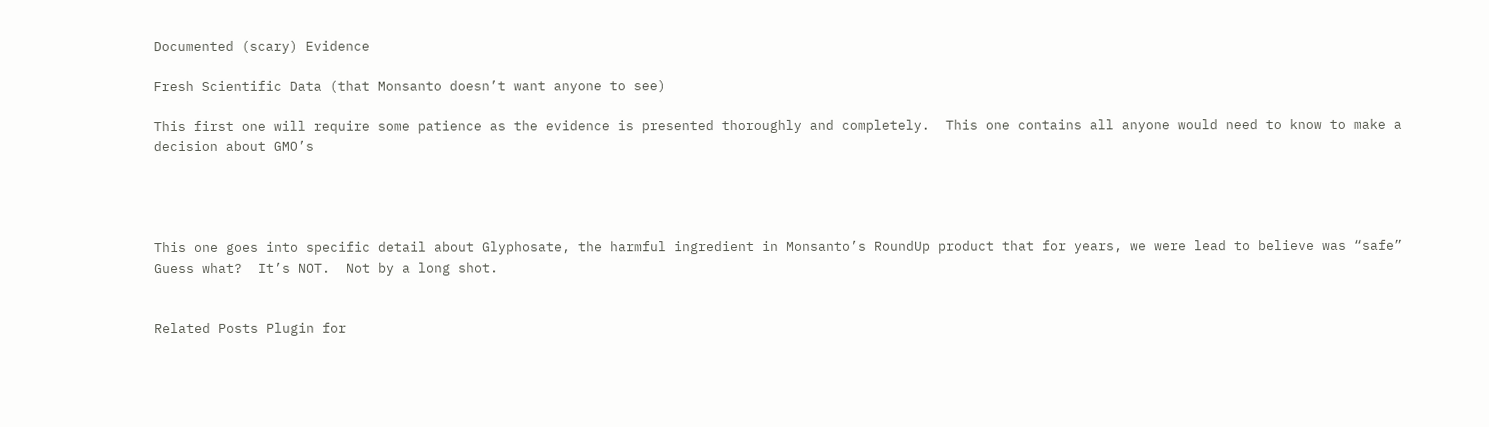Documented (scary) Evidence

Fresh Scientific Data (that Monsanto doesn’t want anyone to see)

This first one will require some patience as the evidence is presented thoroughly and completely.  This one contains all anyone would need to know to make a decision about GMO’s




This one goes into specific detail about Glyphosate, the harmful ingredient in Monsanto’s RoundUp product that for years, we were lead to believe was “safe”  Guess what?  It’s NOT.  Not by a long shot.


Related Posts Plugin for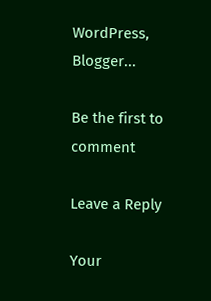WordPress, Blogger...

Be the first to comment

Leave a Reply

Your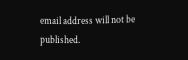email address will not be published.